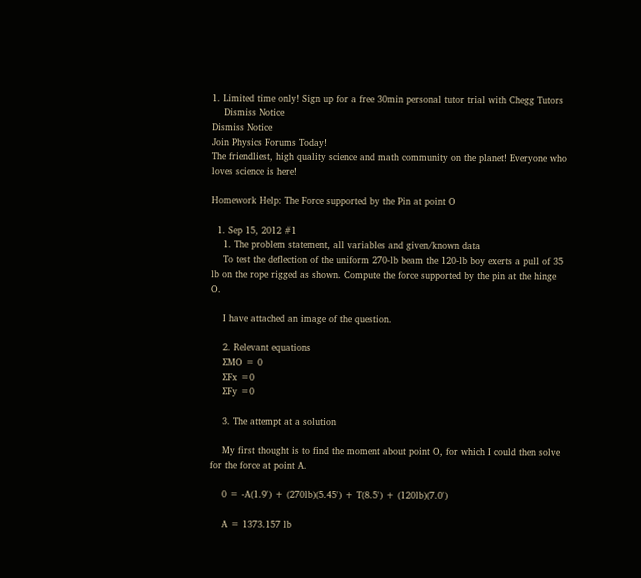1. Limited time only! Sign up for a free 30min personal tutor trial with Chegg Tutors
    Dismiss Notice
Dismiss Notice
Join Physics Forums Today!
The friendliest, high quality science and math community on the planet! Everyone who loves science is here!

Homework Help: The Force supported by the Pin at point O

  1. Sep 15, 2012 #1
    1. The problem statement, all variables and given/known data
    To test the deflection of the uniform 270-lb beam the 120-lb boy exerts a pull of 35 lb on the rope rigged as shown. Compute the force supported by the pin at the hinge O.

    I have attached an image of the question.

    2. Relevant equations
    ƩMO = 0
    ƩFx =0
    ƩFy =0

    3. The attempt at a solution

    My first thought is to find the moment about point O, for which I could then solve for the force at point A.

    0 = -A(1.9') + (270lb)(5.45') + T(8.5') + (120lb)(7.0')

    A = 1373.157 lb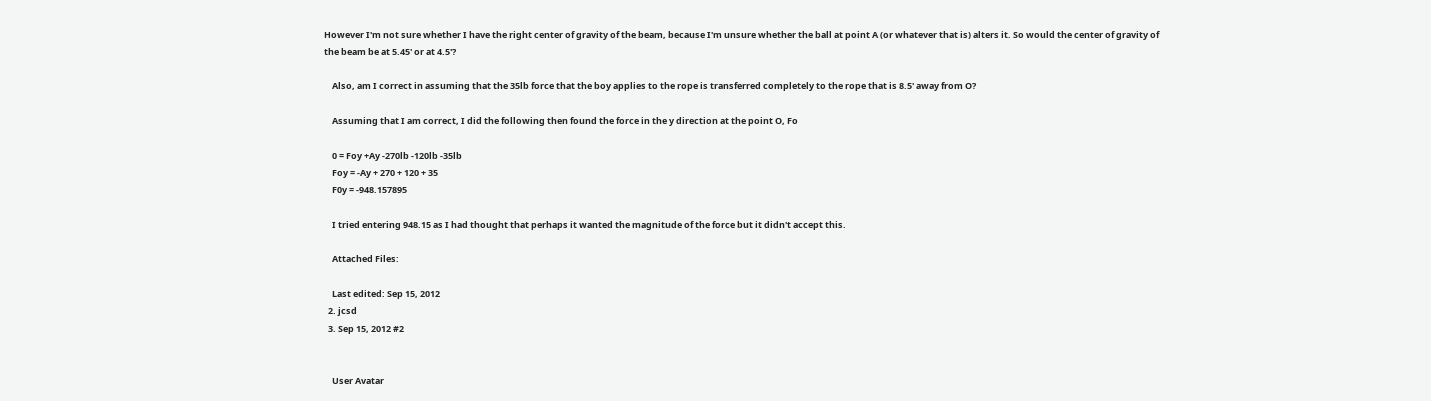However I'm not sure whether I have the right center of gravity of the beam, because I'm unsure whether the ball at point A (or whatever that is) alters it. So would the center of gravity of the beam be at 5.45' or at 4.5'?

    Also, am I correct in assuming that the 35lb force that the boy applies to the rope is transferred completely to the rope that is 8.5' away from O?

    Assuming that I am correct, I did the following then found the force in the y direction at the point O, Fo

    0 = Foy +Ay -270lb -120lb -35lb
    Foy = -Ay + 270 + 120 + 35
    F0y = -948.157895

    I tried entering 948.15 as I had thought that perhaps it wanted the magnitude of the force but it didn't accept this.

    Attached Files:

    Last edited: Sep 15, 2012
  2. jcsd
  3. Sep 15, 2012 #2


    User Avatar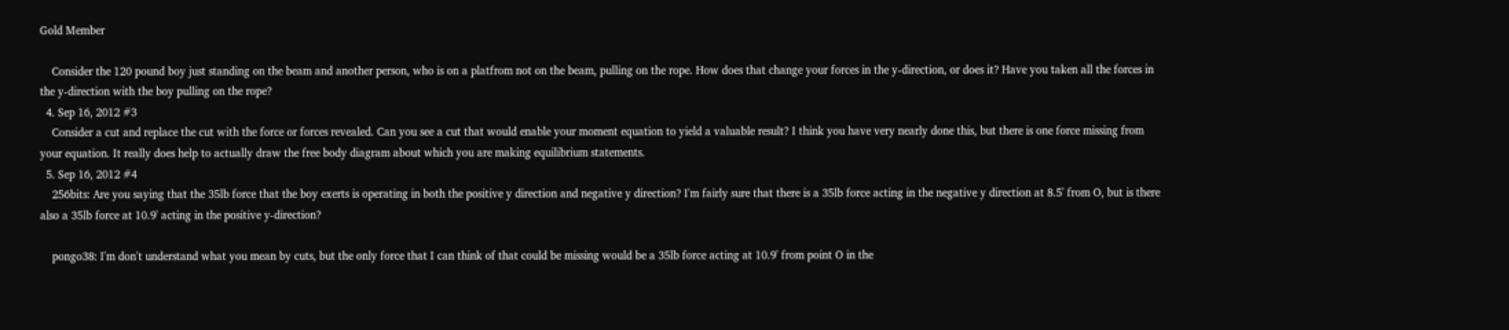Gold Member

    Consider the 120 pound boy just standing on the beam and another person, who is on a platfrom not on the beam, pulling on the rope. How does that change your forces in the y-direction, or does it? Have you taken all the forces in the y-direction with the boy pulling on the rope?
  4. Sep 16, 2012 #3
    Consider a cut and replace the cut with the force or forces revealed. Can you see a cut that would enable your moment equation to yield a valuable result? I think you have very nearly done this, but there is one force missing from your equation. It really does help to actually draw the free body diagram about which you are making equilibrium statements.
  5. Sep 16, 2012 #4
    256bits: Are you saying that the 35lb force that the boy exerts is operating in both the positive y direction and negative y direction? I'm fairly sure that there is a 35lb force acting in the negative y direction at 8.5' from O, but is there also a 35lb force at 10.9' acting in the positive y-direction?

    pongo38: I'm don't understand what you mean by cuts, but the only force that I can think of that could be missing would be a 35lb force acting at 10.9' from point O in the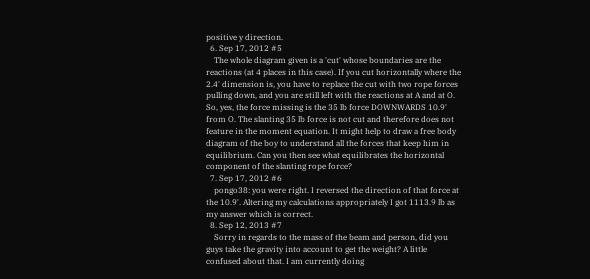positive y direction.
  6. Sep 17, 2012 #5
    The whole diagram given is a 'cut' whose boundaries are the reactions (at 4 places in this case). If you cut horizontally where the 2.4' dimension is, you have to replace the cut with two rope forces pulling down, and you are still left with the reactions at A and at O. So, yes, the force missing is the 35 lb force DOWNWARDS 10.9' from O. The slanting 35 lb force is not cut and therefore does not feature in the moment equation. It might help to draw a free body diagram of the boy to understand all the forces that keep him in equilibrium. Can you then see what equilibrates the horizontal component of the slanting rope force?
  7. Sep 17, 2012 #6
    pongo38: you were right. I reversed the direction of that force at the 10.9'. Altering my calculations appropriately I got 1113.9 lb as my answer which is correct.
  8. Sep 12, 2013 #7
    Sorry in regards to the mass of the beam and person, did you guys take the gravity into account to get the weight? A little confused about that. I am currently doing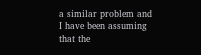a similar problem and I have been assuming that the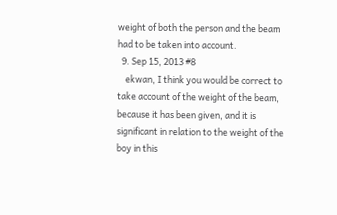weight of both the person and the beam had to be taken into account.
  9. Sep 15, 2013 #8
    ekwan, I think you would be correct to take account of the weight of the beam, because it has been given, and it is significant in relation to the weight of the boy in this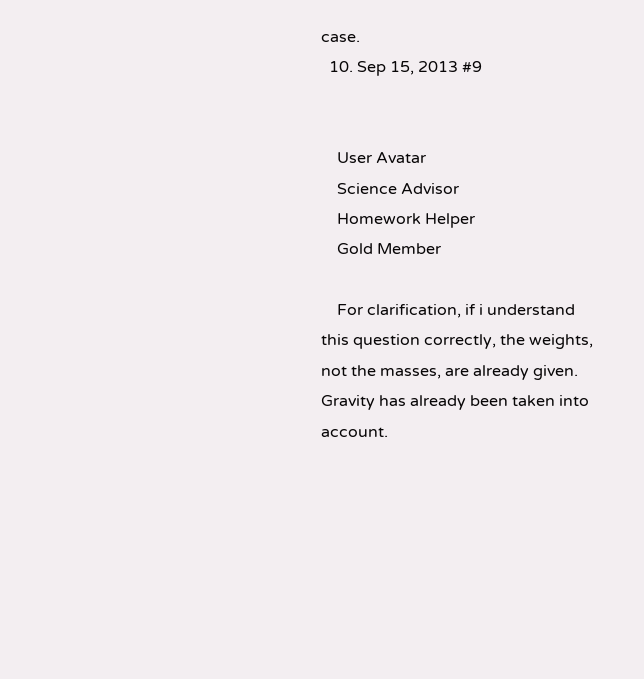case.
  10. Sep 15, 2013 #9


    User Avatar
    Science Advisor
    Homework Helper
    Gold Member

    For clarification, if i understand this question correctly, the weights, not the masses, are already given. Gravity has already been taken into account.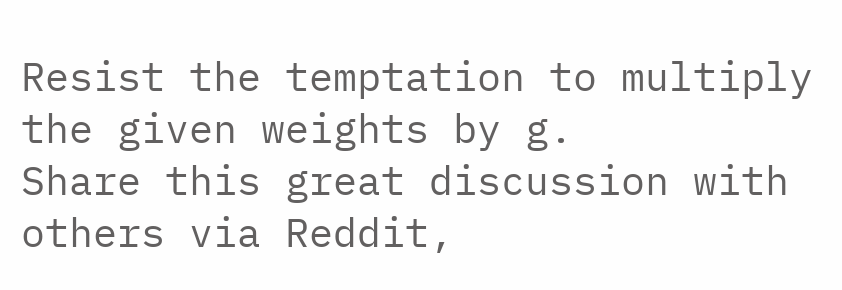Resist the temptation to multiply the given weights by g.
Share this great discussion with others via Reddit,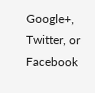Google+, Twitter, or Facebook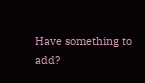Have something to add?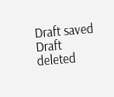Draft saved Draft deleted